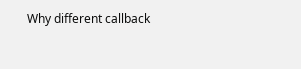Why different callback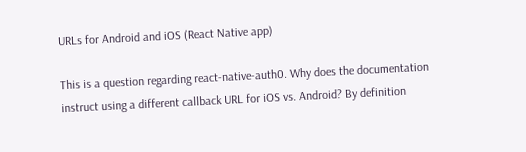URLs for Android and iOS (React Native app)

This is a question regarding react-native-auth0. Why does the documentation instruct using a different callback URL for iOS vs. Android? By definition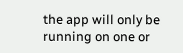the app will only be running on one or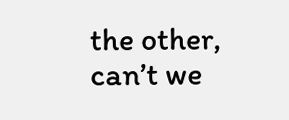the other, can’t we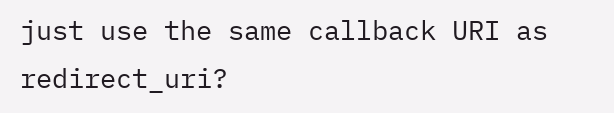just use the same callback URI as redirect_uri?